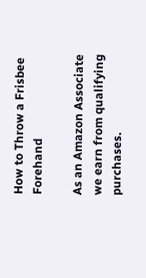How to Throw a Frisbee Forehand

As an Amazon Associate we earn from qualifying purchases.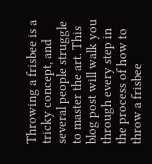Throwing a frisbee is a tricky concept, and several people struggle to master the art. This blog post will walk you through every step in the process of how to throw a frisbee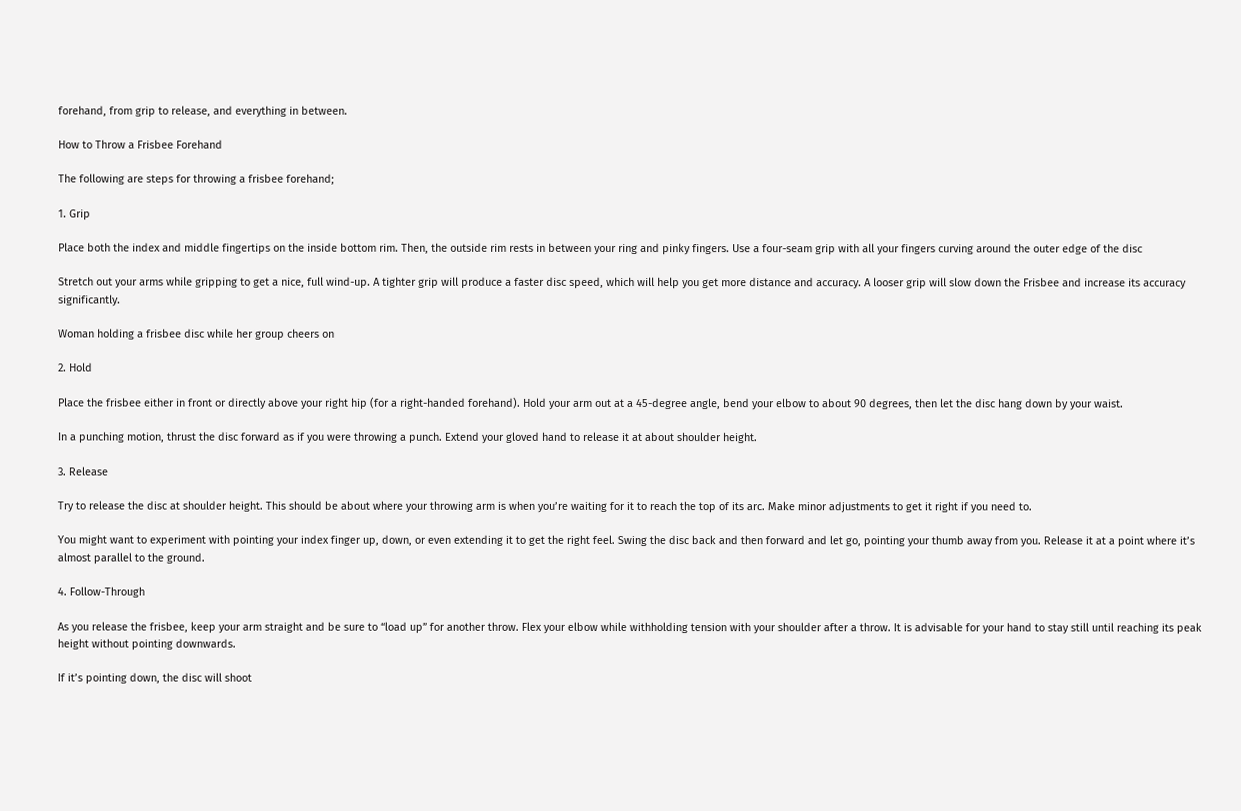forehand, from grip to release, and everything in between.

How to Throw a Frisbee Forehand

The following are steps for throwing a frisbee forehand;

1. Grip

Place both the index and middle fingertips on the inside bottom rim. Then, the outside rim rests in between your ring and pinky fingers. Use a four-seam grip with all your fingers curving around the outer edge of the disc

Stretch out your arms while gripping to get a nice, full wind-up. A tighter grip will produce a faster disc speed, which will help you get more distance and accuracy. A looser grip will slow down the Frisbee and increase its accuracy significantly.

Woman holding a frisbee disc while her group cheers on

2. Hold

Place the frisbee either in front or directly above your right hip (for a right-handed forehand). Hold your arm out at a 45-degree angle, bend your elbow to about 90 degrees, then let the disc hang down by your waist.

In a punching motion, thrust the disc forward as if you were throwing a punch. Extend your gloved hand to release it at about shoulder height.

3. Release

Try to release the disc at shoulder height. This should be about where your throwing arm is when you’re waiting for it to reach the top of its arc. Make minor adjustments to get it right if you need to.

You might want to experiment with pointing your index finger up, down, or even extending it to get the right feel. Swing the disc back and then forward and let go, pointing your thumb away from you. Release it at a point where it’s almost parallel to the ground.

4. Follow-Through

As you release the frisbee, keep your arm straight and be sure to “load up” for another throw. Flex your elbow while withholding tension with your shoulder after a throw. It is advisable for your hand to stay still until reaching its peak height without pointing downwards.

If it’s pointing down, the disc will shoot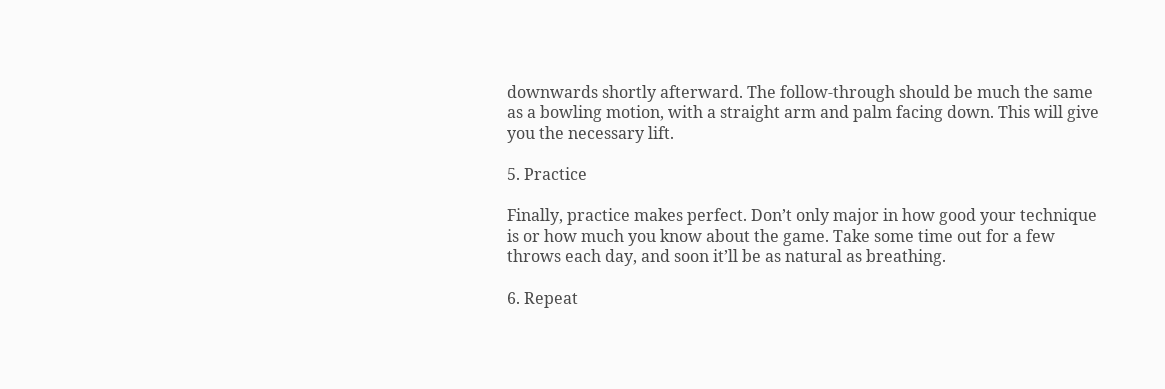downwards shortly afterward. The follow-through should be much the same as a bowling motion, with a straight arm and palm facing down. This will give you the necessary lift.

5. Practice

Finally, practice makes perfect. Don’t only major in how good your technique is or how much you know about the game. Take some time out for a few throws each day, and soon it’ll be as natural as breathing.

6. Repeat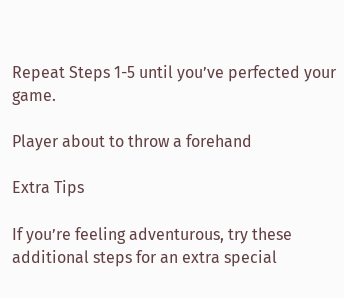Repeat Steps 1-5 until you’ve perfected your game.

Player about to throw a forehand

Extra Tips

If you’re feeling adventurous, try these additional steps for an extra special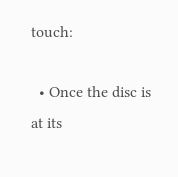touch:

  • Once the disc is at its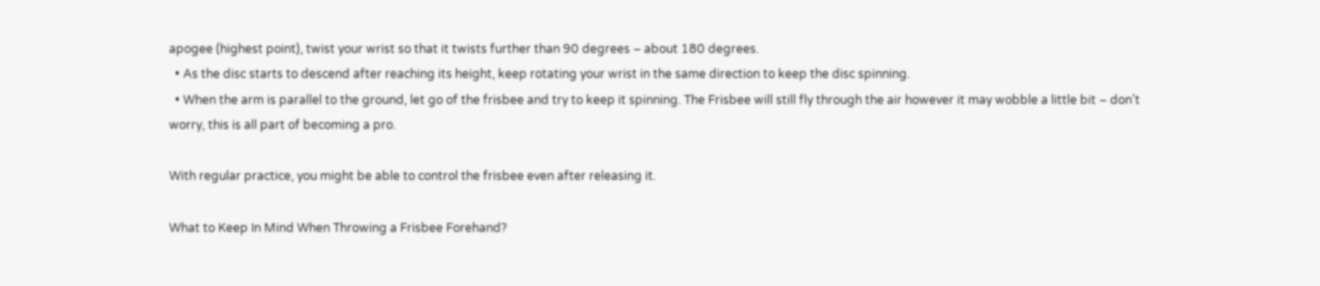apogee (highest point), twist your wrist so that it twists further than 90 degrees – about 180 degrees.
  • As the disc starts to descend after reaching its height, keep rotating your wrist in the same direction to keep the disc spinning.
  • When the arm is parallel to the ground, let go of the frisbee and try to keep it spinning. The Frisbee will still fly through the air however it may wobble a little bit – don’t worry, this is all part of becoming a pro.

With regular practice, you might be able to control the frisbee even after releasing it.

What to Keep In Mind When Throwing a Frisbee Forehand?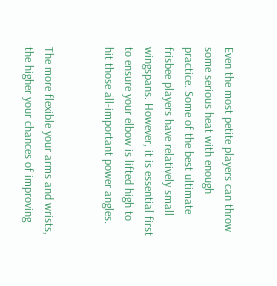Even the most petite players can throw some serious heat with enough practice. Some of the best ultimate frisbee players have relatively small wingspans. However, it is essential first to ensure your elbow is lifted high to hit those all-important power angles.


The more flexible your arms and wrists, the higher your chances of improving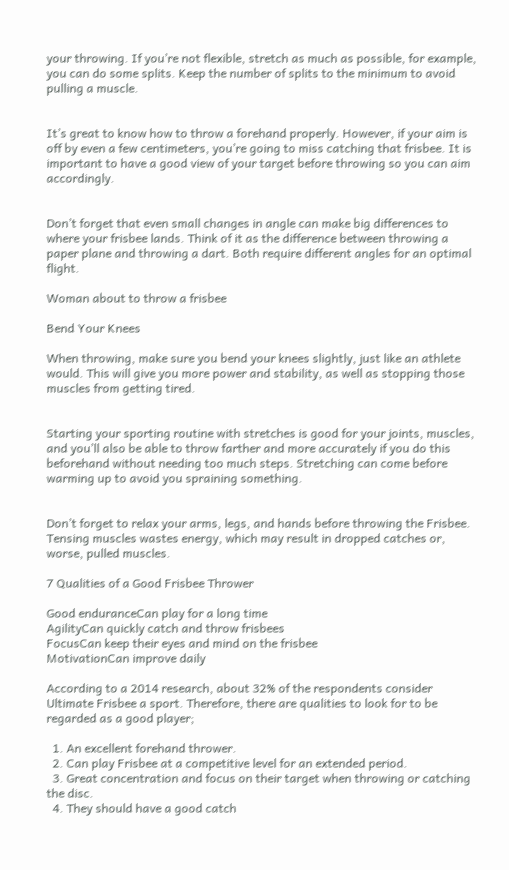your throwing. If you’re not flexible, stretch as much as possible, for example, you can do some splits. Keep the number of splits to the minimum to avoid pulling a muscle.


It’s great to know how to throw a forehand properly. However, if your aim is off by even a few centimeters, you’re going to miss catching that frisbee. It is important to have a good view of your target before throwing so you can aim accordingly.


Don’t forget that even small changes in angle can make big differences to where your frisbee lands. Think of it as the difference between throwing a paper plane and throwing a dart. Both require different angles for an optimal flight.

Woman about to throw a frisbee

Bend Your Knees

When throwing, make sure you bend your knees slightly, just like an athlete would. This will give you more power and stability, as well as stopping those muscles from getting tired.


Starting your sporting routine with stretches is good for your joints, muscles, and you’ll also be able to throw farther and more accurately if you do this beforehand without needing too much steps. Stretching can come before warming up to avoid you spraining something.


Don’t forget to relax your arms, legs, and hands before throwing the Frisbee. Tensing muscles wastes energy, which may result in dropped catches or, worse, pulled muscles.

7 Qualities of a Good Frisbee Thrower

Good enduranceCan play for a long time
AgilityCan quickly catch and throw frisbees
FocusCan keep their eyes and mind on the frisbee
MotivationCan improve daily

According to a 2014 research, about 32% of the respondents consider Ultimate Frisbee a sport. Therefore, there are qualities to look for to be regarded as a good player;

  1. An excellent forehand thrower.
  2. Can play Frisbee at a competitive level for an extended period.
  3. Great concentration and focus on their target when throwing or catching the disc.
  4. They should have a good catch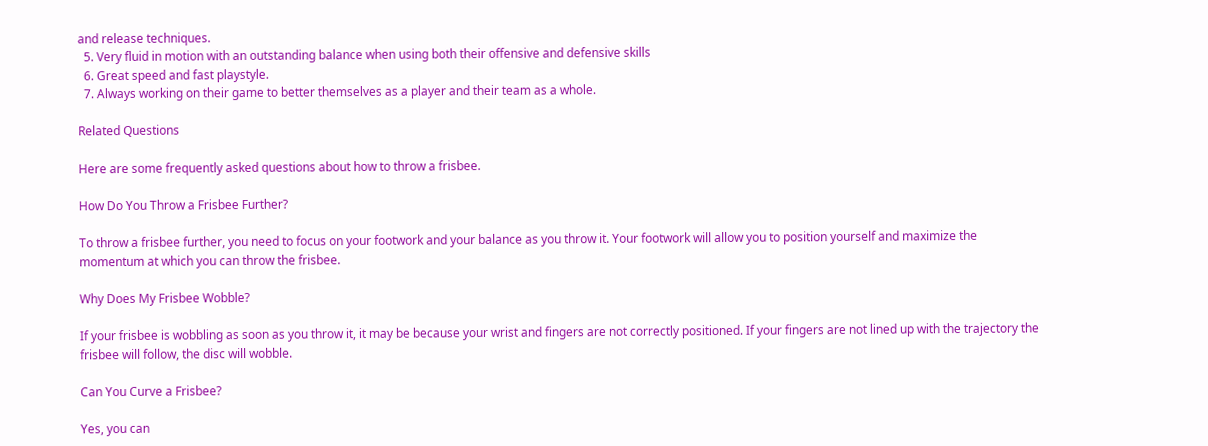and release techniques.
  5. Very fluid in motion with an outstanding balance when using both their offensive and defensive skills
  6. Great speed and fast playstyle.
  7. Always working on their game to better themselves as a player and their team as a whole.

Related Questions

Here are some frequently asked questions about how to throw a frisbee.

How Do You Throw a Frisbee Further?

To throw a frisbee further, you need to focus on your footwork and your balance as you throw it. Your footwork will allow you to position yourself and maximize the momentum at which you can throw the frisbee.

Why Does My Frisbee Wobble?

If your frisbee is wobbling as soon as you throw it, it may be because your wrist and fingers are not correctly positioned. If your fingers are not lined up with the trajectory the frisbee will follow, the disc will wobble.

Can You Curve a Frisbee?

Yes, you can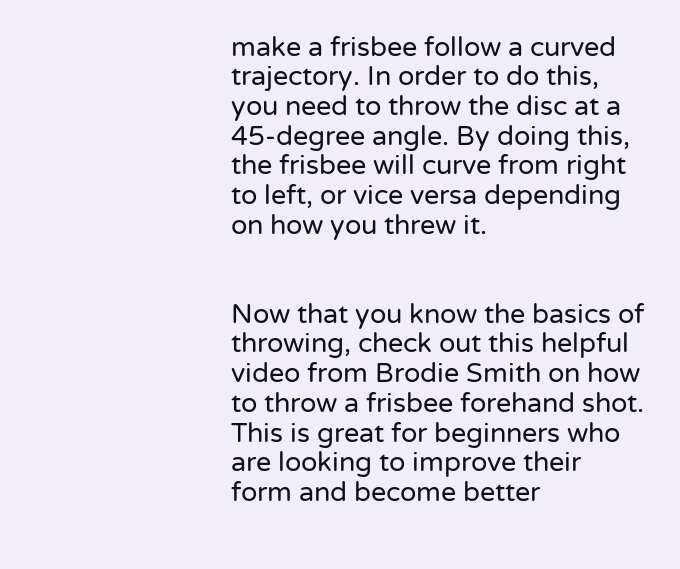make a frisbee follow a curved trajectory. In order to do this, you need to throw the disc at a 45-degree angle. By doing this, the frisbee will curve from right to left, or vice versa depending on how you threw it.


Now that you know the basics of throwing, check out this helpful video from Brodie Smith on how to throw a frisbee forehand shot. This is great for beginners who are looking to improve their form and become better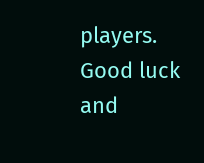players. Good luck and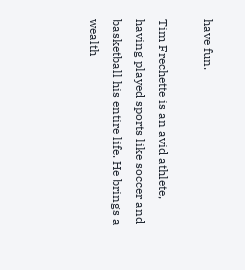have fun.

Tim Frechette is an avid athlete, having played sports like soccer and basketball his entire life. He brings a wealth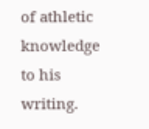of athletic knowledge to his writing.